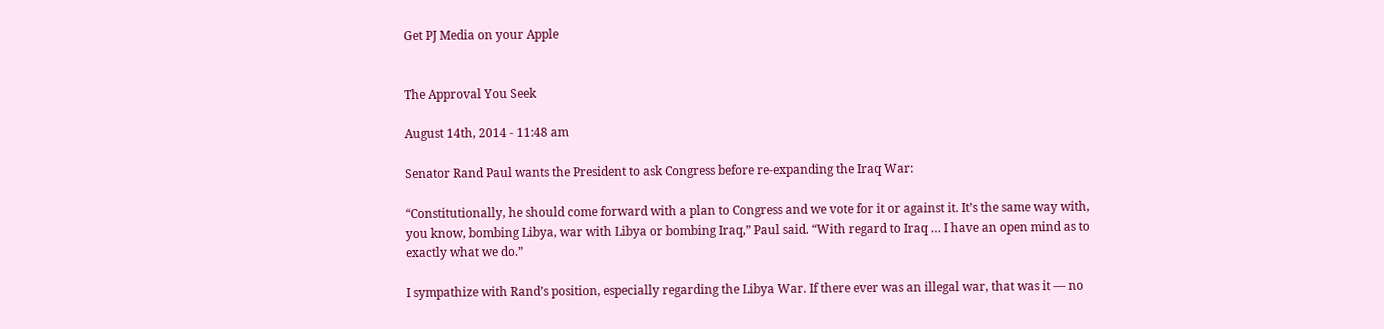Get PJ Media on your Apple


The Approval You Seek

August 14th, 2014 - 11:48 am

Senator Rand Paul wants the President to ask Congress before re-expanding the Iraq War:

“Constitutionally, he should come forward with a plan to Congress and we vote for it or against it. It’s the same way with, you know, bombing Libya, war with Libya or bombing Iraq,” Paul said. “With regard to Iraq … I have an open mind as to exactly what we do.”

I sympathize with Rand’s position, especially regarding the Libya War. If there ever was an illegal war, that was it — no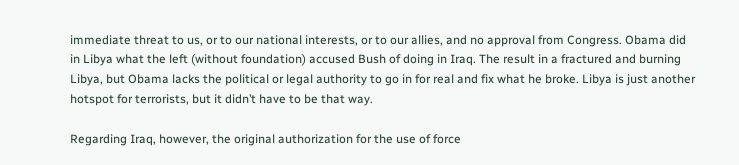immediate threat to us, or to our national interests, or to our allies, and no approval from Congress. Obama did in Libya what the left (without foundation) accused Bush of doing in Iraq. The result in a fractured and burning Libya, but Obama lacks the political or legal authority to go in for real and fix what he broke. Libya is just another hotspot for terrorists, but it didn’t have to be that way.

Regarding Iraq, however, the original authorization for the use of force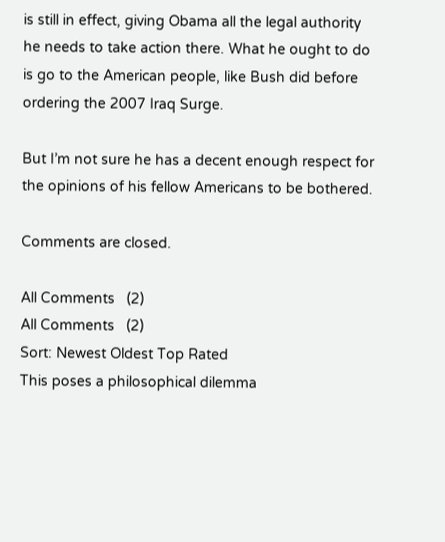is still in effect, giving Obama all the legal authority he needs to take action there. What he ought to do is go to the American people, like Bush did before ordering the 2007 Iraq Surge.

But I’m not sure he has a decent enough respect for the opinions of his fellow Americans to be bothered.

Comments are closed.

All Comments   (2)
All Comments   (2)
Sort: Newest Oldest Top Rated
This poses a philosophical dilemma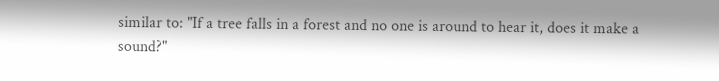similar to: "If a tree falls in a forest and no one is around to hear it, does it make a sound?"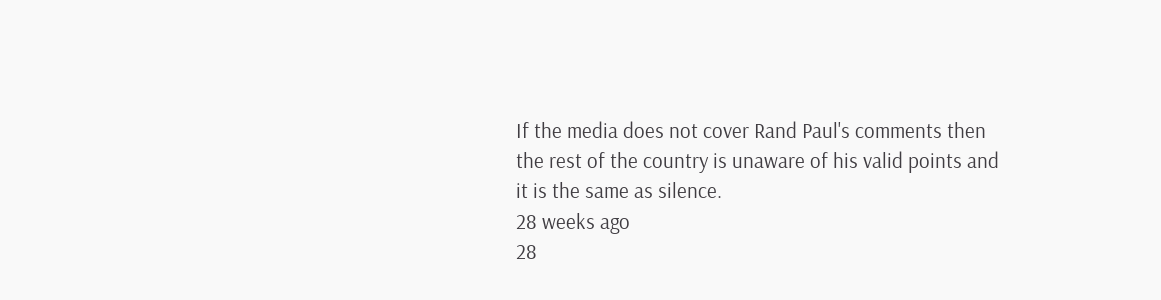If the media does not cover Rand Paul's comments then the rest of the country is unaware of his valid points and it is the same as silence.
28 weeks ago
28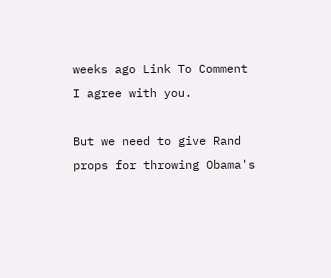weeks ago Link To Comment
I agree with you.

But we need to give Rand props for throwing Obama's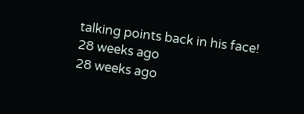talking points back in his face!
28 weeks ago
28 weeks ago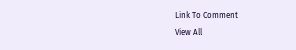Link To Comment
View All